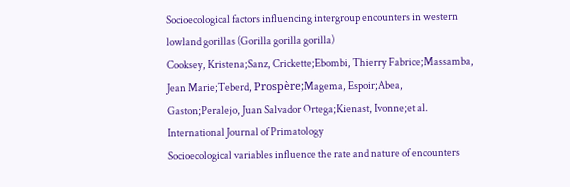Socioecological factors influencing intergroup encounters in western lowland gorillas (Gorilla gorilla gorilla)
Cooksey, Kristena;Sanz, Crickette;Ebombi, Thierry Fabrice;Massamba, Jean Marie;Teberd, Prospère;Magema, Espoir;Abea, Gaston;Peralejo, Juan Salvador Ortega;Kienast, Ivonne;et al.
International Journal of Primatology
Socioecological variables influence the rate and nature of encounters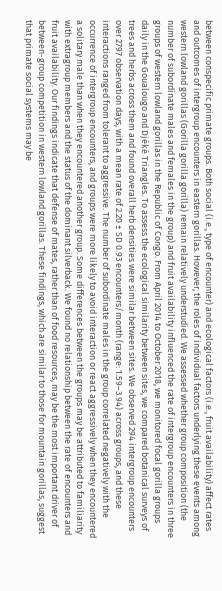between conspecific primate groups. Both social (i.e., type of encounter) and ecological factors (i.e., fruit availability) affect rates and outcomes of intergroup encounters in eastern gorillas. However, the roles of individual factors underlying these events among western lowland gorillas (Gorilla gorilla gorilla) remain relatively understudied. We assessed whether group composition (the number of subordinate males and females in the group) and fruit availability influenced the rate of intergroup encounters in three groups of western lowland gorillas in the Republic of Congo. From April 2014 to October 2018, we monitored focal gorilla groups daily in the Goualougo and Djéké Triangles. To assess the ecological similarity between sites, we compared botanical surveys of trees and herbs across them and found overall herb densities were similar between sites. We observed 294 intergroup encounters over 2797 observation days, with a mean rate of 2.20 ± SD 0.93 encounters/month (range: 1.59–3.94) across groups, and these interactions ranged from tolerant to aggressive. The number of subordinate males in the group correlated negatively with the occurrence of intergroup encounters, and groups were more likely to avoid interaction or react aggressively when they encountered a solitary male than when they encountered another group. Some differences between the groups may be attributed to familiarity with extragroup members and the status of the dominant silverback. We found no relationship between the rate of encounters and fruit availability. Our findings indicate that defense of mates, rather than of food resources, may be the most important driver of between-group competition in western lowland gorillas. These findings, which are similar to those for mountain gorillas, suggest that primate social systems may be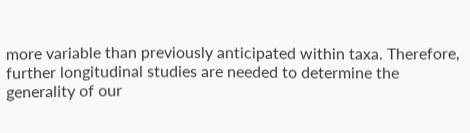more variable than previously anticipated within taxa. Therefore, further longitudinal studies are needed to determine the generality of our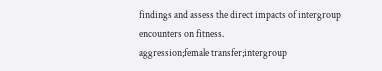findings and assess the direct impacts of intergroup encounters on fitness.
aggression;female transfer;intergroup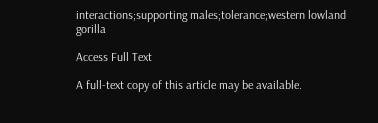interactions;supporting males;tolerance;western lowland gorilla

Access Full Text

A full-text copy of this article may be available.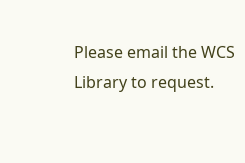Please email the WCS Library to request.